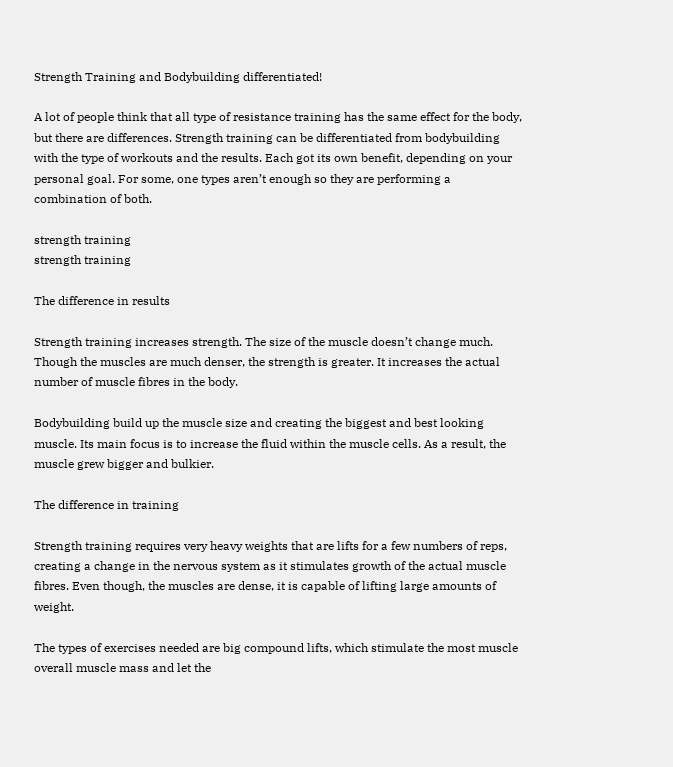Strength Training and Bodybuilding differentiated!

A lot of people think that all type of resistance training has the same effect for the body, but there are differences. Strength training can be differentiated from bodybuilding with the type of workouts and the results. Each got its own benefit, depending on your personal goal. For some, one types aren’t enough so they are performing a combination of both.

strength training
strength training

The difference in results

Strength training increases strength. The size of the muscle doesn’t change much. Though the muscles are much denser, the strength is greater. It increases the actual number of muscle fibres in the body.

Bodybuilding build up the muscle size and creating the biggest and best looking muscle. Its main focus is to increase the fluid within the muscle cells. As a result, the muscle grew bigger and bulkier.

The difference in training

Strength training requires very heavy weights that are lifts for a few numbers of reps, creating a change in the nervous system as it stimulates growth of the actual muscle fibres. Even though, the muscles are dense, it is capable of lifting large amounts of weight.

The types of exercises needed are big compound lifts, which stimulate the most muscle overall muscle mass and let the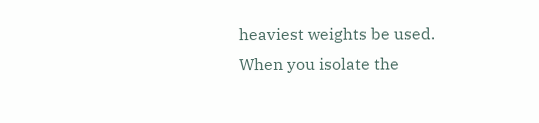heaviest weights be used. When you isolate the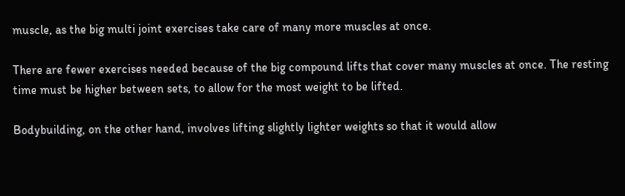muscle, as the big multi joint exercises take care of many more muscles at once.

There are fewer exercises needed because of the big compound lifts that cover many muscles at once. The resting time must be higher between sets, to allow for the most weight to be lifted.

Bodybuilding, on the other hand, involves lifting slightly lighter weights so that it would allow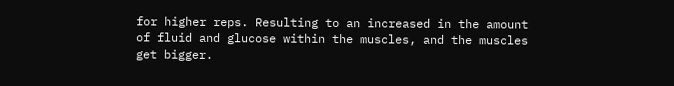for higher reps. Resulting to an increased in the amount of fluid and glucose within the muscles, and the muscles get bigger.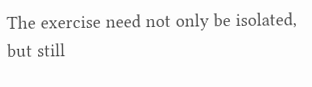The exercise need not only be isolated, but still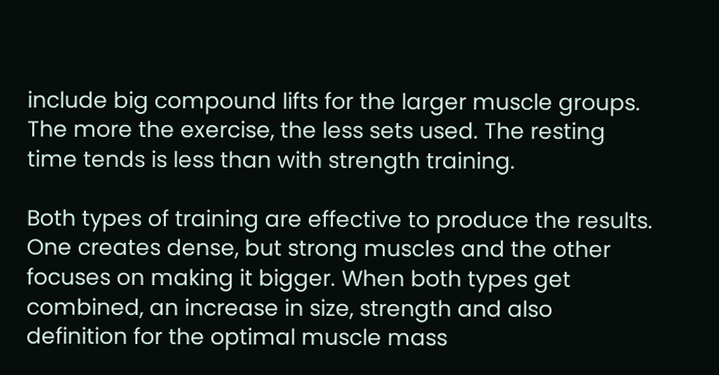include big compound lifts for the larger muscle groups. The more the exercise, the less sets used. The resting time tends is less than with strength training.

Both types of training are effective to produce the results. One creates dense, but strong muscles and the other focuses on making it bigger. When both types get combined, an increase in size, strength and also definition for the optimal muscle mass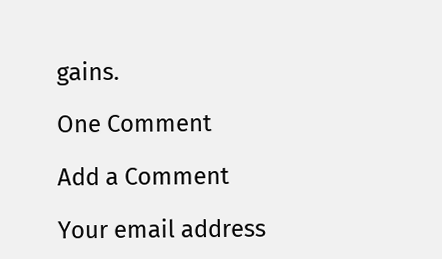gains.

One Comment

Add a Comment

Your email address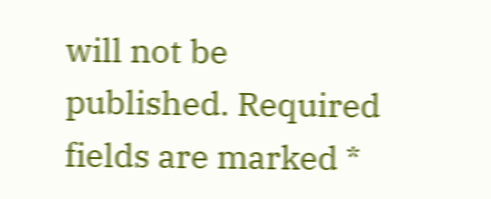will not be published. Required fields are marked *